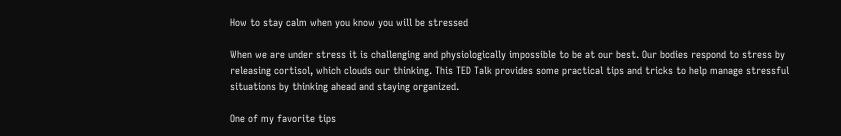How to stay calm when you know you will be stressed

When we are under stress it is challenging and physiologically impossible to be at our best. Our bodies respond to stress by releasing cortisol, which clouds our thinking. This TED Talk provides some practical tips and tricks to help manage stressful situations by thinking ahead and staying organized.

One of my favorite tips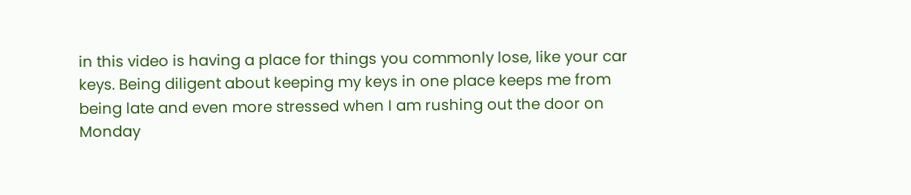in this video is having a place for things you commonly lose, like your car keys. Being diligent about keeping my keys in one place keeps me from being late and even more stressed when I am rushing out the door on Monday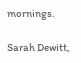mornings.

Sarah Dewitt,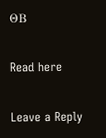ΘΒ

Read here

Leave a Reply